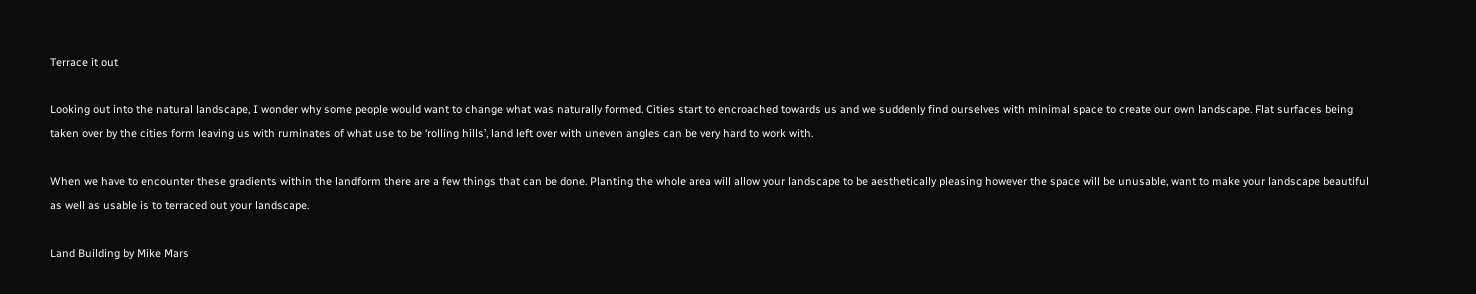Terrace it out

Looking out into the natural landscape, I wonder why some people would want to change what was naturally formed. Cities start to encroached towards us and we suddenly find ourselves with minimal space to create our own landscape. Flat surfaces being taken over by the cities form leaving us with ruminates of what use to be ‘rolling hills’, land left over with uneven angles can be very hard to work with.

When we have to encounter these gradients within the landform there are a few things that can be done. Planting the whole area will allow your landscape to be aesthetically pleasing however the space will be unusable, want to make your landscape beautiful as well as usable is to terraced out your landscape.

Land Building by Mike Mars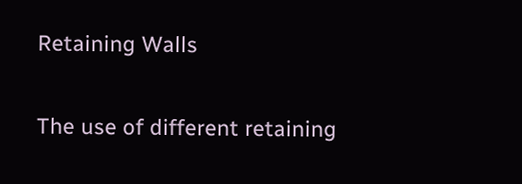Retaining Walls

The use of different retaining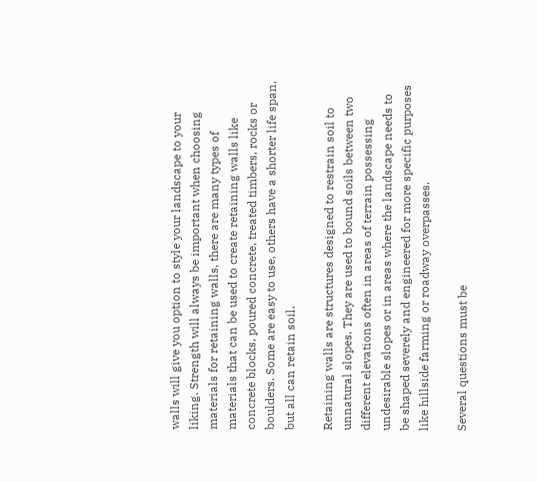walls will give you option to style your landscape to your liking. Strength will always be important when choosing materials for retaining walls, there are many types of materials that can be used to create retaining walls like concrete blocks, poured concrete, treated timbers, rocks or boulders. Some are easy to use, others have a shorter life span, but all can retain soil.

Retaining walls are structures designed to restrain soil to unnatural slopes. They are used to bound soils between two different elevations often in areas of terrain possessing undesirable slopes or in areas where the landscape needs to be shaped severely and engineered for more specific purposes like hillside farming or roadway overpasses.

Several questions must be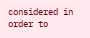considered in order to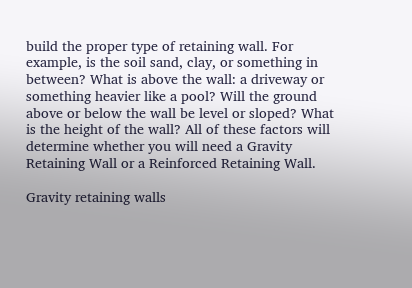build the proper type of retaining wall. For example, is the soil sand, clay, or something in between? What is above the wall: a driveway or something heavier like a pool? Will the ground above or below the wall be level or sloped? What is the height of the wall? All of these factors will determine whether you will need a Gravity Retaining Wall or a Reinforced Retaining Wall.

Gravity retaining walls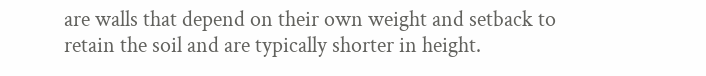are walls that depend on their own weight and setback to retain the soil and are typically shorter in height.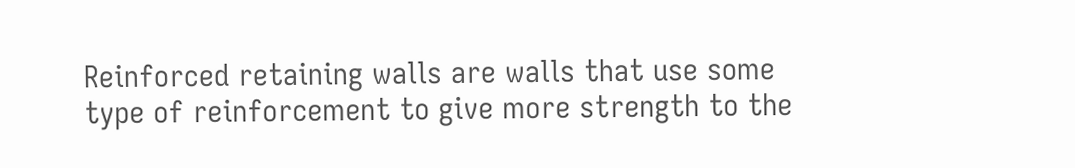Reinforced retaining walls are walls that use some type of reinforcement to give more strength to the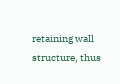retaining wall structure, thus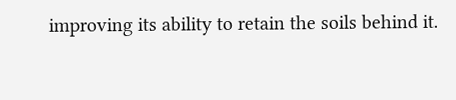improving its ability to retain the soils behind it.